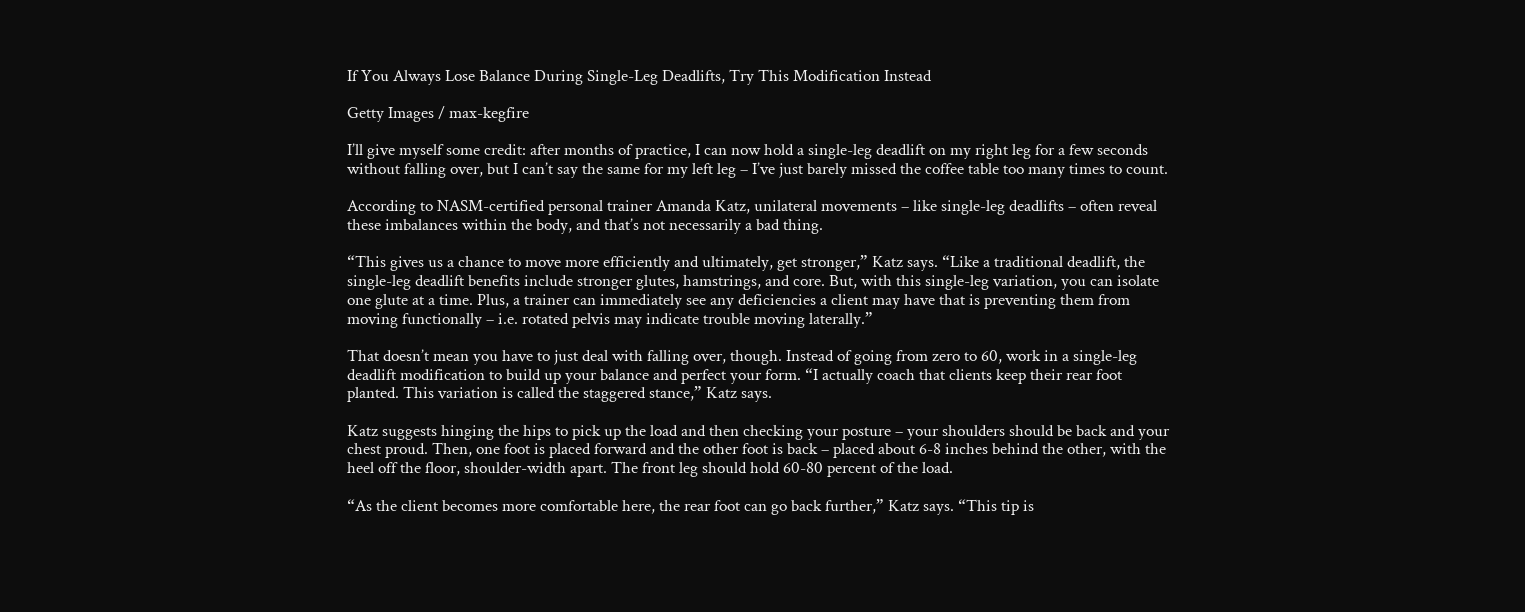If You Always Lose Balance During Single-Leg Deadlifts, Try This Modification Instead

Getty Images / max-kegfire

I’ll give myself some credit: after months of practice, I can now hold a single-leg deadlift on my right leg for a few seconds without falling over, but I can’t say the same for my left leg – I’ve just barely missed the coffee table too many times to count.

According to NASM-certified personal trainer Amanda Katz, unilateral movements – like single-leg deadlifts – often reveal these imbalances within the body, and that’s not necessarily a bad thing.

“This gives us a chance to move more efficiently and ultimately, get stronger,” Katz says. “Like a traditional deadlift, the single-leg deadlift benefits include stronger glutes, hamstrings, and core. But, with this single-leg variation, you can isolate one glute at a time. Plus, a trainer can immediately see any deficiencies a client may have that is preventing them from moving functionally – i.e. rotated pelvis may indicate trouble moving laterally.”

That doesn’t mean you have to just deal with falling over, though. Instead of going from zero to 60, work in a single-leg deadlift modification to build up your balance and perfect your form. “I actually coach that clients keep their rear foot planted. This variation is called the staggered stance,” Katz says.

Katz suggests hinging the hips to pick up the load and then checking your posture – your shoulders should be back and your chest proud. Then, one foot is placed forward and the other foot is back – placed about 6-8 inches behind the other, with the heel off the floor, shoulder-width apart. The front leg should hold 60-80 percent of the load.

“As the client becomes more comfortable here, the rear foot can go back further,” Katz says. “This tip is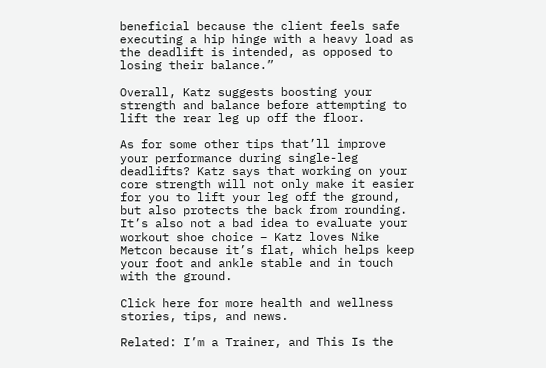beneficial because the client feels safe executing a hip hinge with a heavy load as the deadlift is intended, as opposed to losing their balance.”

Overall, Katz suggests boosting your strength and balance before attempting to lift the rear leg up off the floor.

As for some other tips that’ll improve your performance during single-leg deadlifts? Katz says that working on your core strength will not only make it easier for you to lift your leg off the ground, but also protects the back from rounding. It’s also not a bad idea to evaluate your workout shoe choice – Katz loves Nike Metcon because it’s flat, which helps keep your foot and ankle stable and in touch with the ground.

Click here for more health and wellness stories, tips, and news.

Related: I’m a Trainer, and This Is the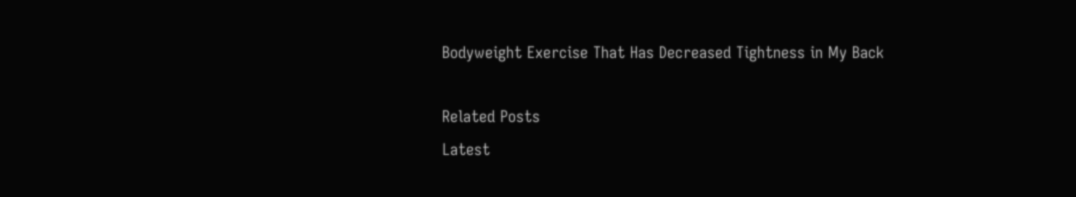Bodyweight Exercise That Has Decreased Tightness in My Back

Related Posts
Latest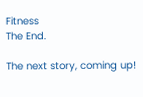Fitness
The End.

The next story, coming up!